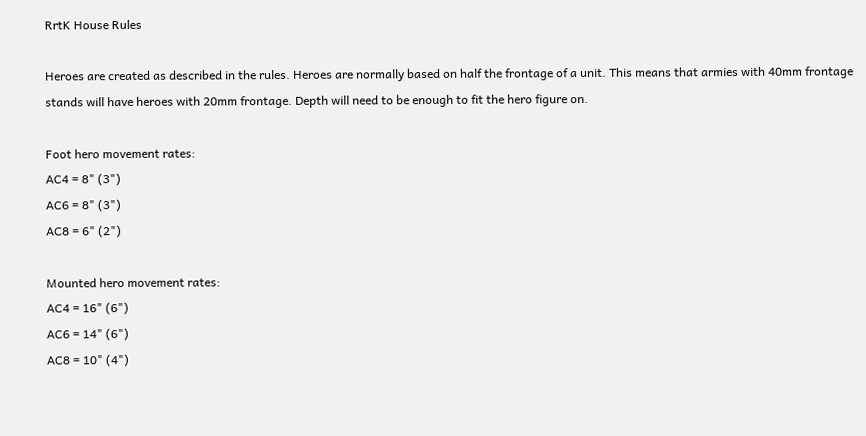RrtK House Rules

Heroes are created as described in the rules. Heroes are normally based on half the frontage of a unit. This means that armies with 40mm frontage stands will have heroes with 20mm frontage. Depth will need to be enough to fit the hero figure on.

Foot hero movement rates:
AC4 = 8" (3")
AC6 = 8" (3")
AC8 = 6" (2")

Mounted hero movement rates:
AC4 = 16" (6")
AC6 = 14" (6")
AC8 = 10" (4")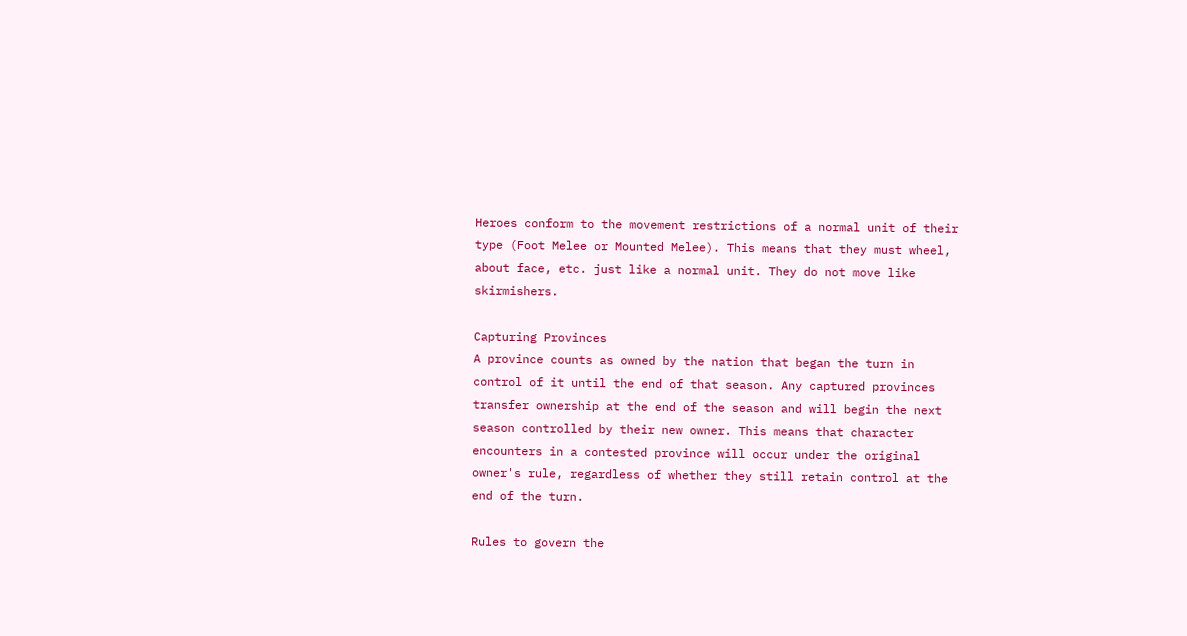Heroes conform to the movement restrictions of a normal unit of their type (Foot Melee or Mounted Melee). This means that they must wheel, about face, etc. just like a normal unit. They do not move like skirmishers.

Capturing Provinces
A province counts as owned by the nation that began the turn in control of it until the end of that season. Any captured provinces transfer ownership at the end of the season and will begin the next season controlled by their new owner. This means that character encounters in a contested province will occur under the original owner's rule, regardless of whether they still retain control at the end of the turn.

Rules to govern the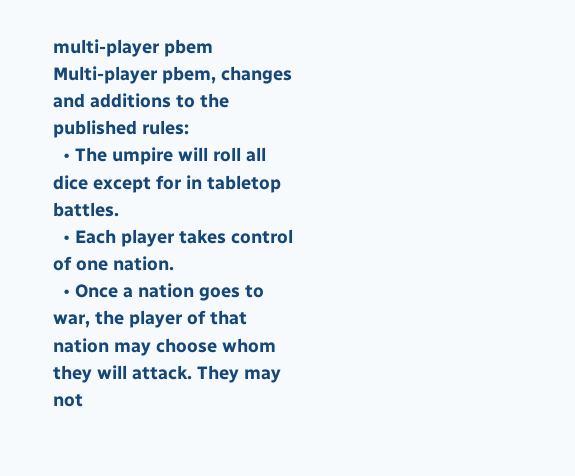multi-player pbem
Multi-player pbem, changes and additions to the published rules:
  • The umpire will roll all dice except for in tabletop battles.
  • Each player takes control of one nation.
  • Once a nation goes to war, the player of that nation may choose whom they will attack. They may not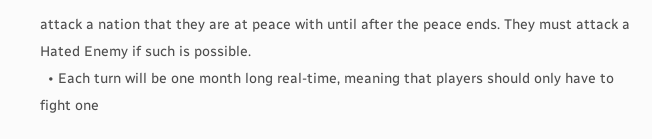attack a nation that they are at peace with until after the peace ends. They must attack a Hated Enemy if such is possible.
  • Each turn will be one month long real-time, meaning that players should only have to fight one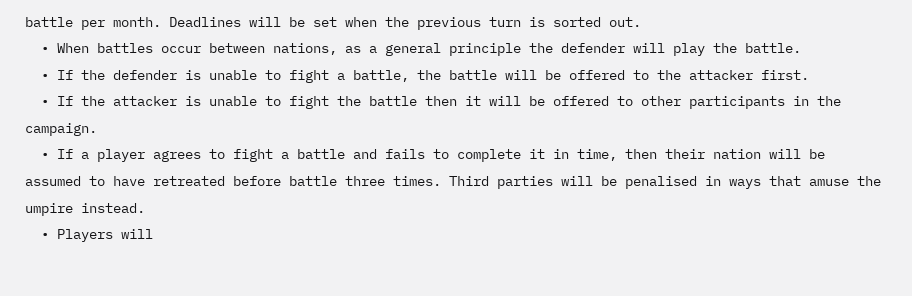battle per month. Deadlines will be set when the previous turn is sorted out.
  • When battles occur between nations, as a general principle the defender will play the battle.
  • If the defender is unable to fight a battle, the battle will be offered to the attacker first.
  • If the attacker is unable to fight the battle then it will be offered to other participants in the campaign.
  • If a player agrees to fight a battle and fails to complete it in time, then their nation will be assumed to have retreated before battle three times. Third parties will be penalised in ways that amuse the umpire instead.
  • Players will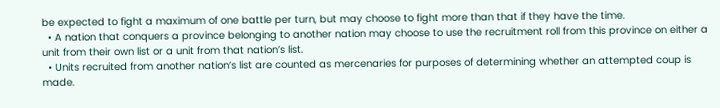be expected to fight a maximum of one battle per turn, but may choose to fight more than that if they have the time.
  • A nation that conquers a province belonging to another nation may choose to use the recruitment roll from this province on either a unit from their own list or a unit from that nation’s list.
  • Units recruited from another nation’s list are counted as mercenaries for purposes of determining whether an attempted coup is made.